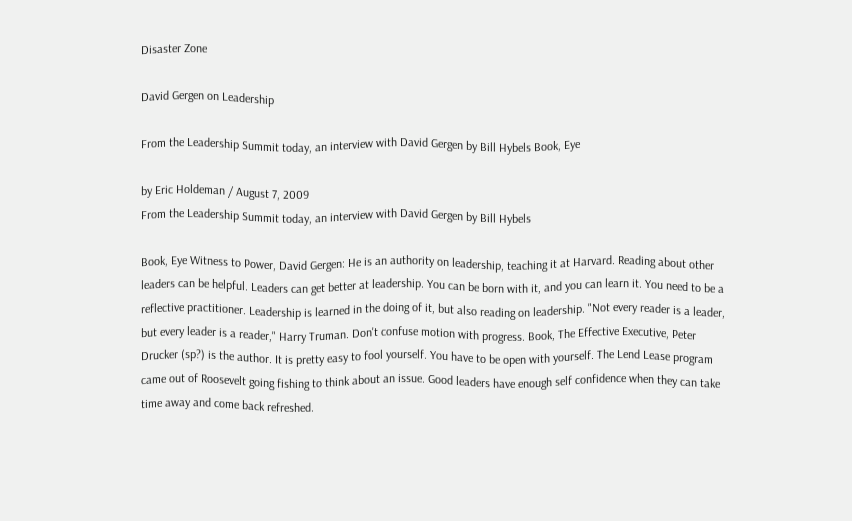Disaster Zone

David Gergen on Leadership

From the Leadership Summit today, an interview with David Gergen by Bill Hybels Book, Eye

by Eric Holdeman / August 7, 2009
From the Leadership Summit today, an interview with David Gergen by Bill Hybels

Book, Eye Witness to Power, David Gergen: He is an authority on leadership, teaching it at Harvard. Reading about other leaders can be helpful. Leaders can get better at leadership. You can be born with it, and you can learn it. You need to be a reflective practitioner. Leadership is learned in the doing of it, but also reading on leadership. "Not every reader is a leader, but every leader is a reader," Harry Truman. Don't confuse motion with progress. Book, The Effective Executive, Peter Drucker (sp?) is the author. It is pretty easy to fool yourself. You have to be open with yourself. The Lend Lease program came out of Roosevelt going fishing to think about an issue. Good leaders have enough self confidence when they can take time away and come back refreshed.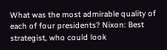What was the most admirable quality of each of four presidents? Nixon: Best strategist, who could look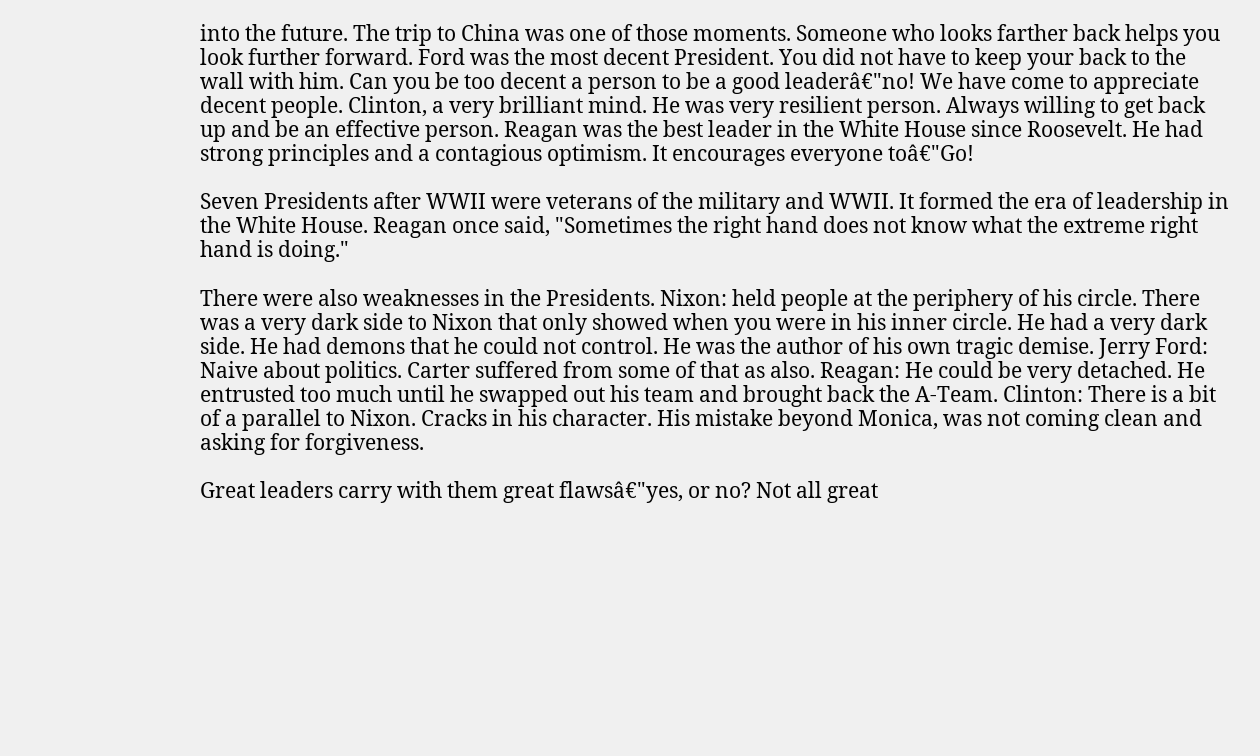into the future. The trip to China was one of those moments. Someone who looks farther back helps you look further forward. Ford was the most decent President. You did not have to keep your back to the wall with him. Can you be too decent a person to be a good leaderâ€"no! We have come to appreciate decent people. Clinton, a very brilliant mind. He was very resilient person. Always willing to get back up and be an effective person. Reagan was the best leader in the White House since Roosevelt. He had strong principles and a contagious optimism. It encourages everyone toâ€"Go!

Seven Presidents after WWII were veterans of the military and WWII. It formed the era of leadership in the White House. Reagan once said, "Sometimes the right hand does not know what the extreme right hand is doing."

There were also weaknesses in the Presidents. Nixon: held people at the periphery of his circle. There was a very dark side to Nixon that only showed when you were in his inner circle. He had a very dark side. He had demons that he could not control. He was the author of his own tragic demise. Jerry Ford: Naive about politics. Carter suffered from some of that as also. Reagan: He could be very detached. He entrusted too much until he swapped out his team and brought back the A-Team. Clinton: There is a bit of a parallel to Nixon. Cracks in his character. His mistake beyond Monica, was not coming clean and asking for forgiveness.

Great leaders carry with them great flawsâ€"yes, or no? Not all great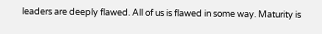leaders are deeply flawed. All of us is flawed in some way. Maturity is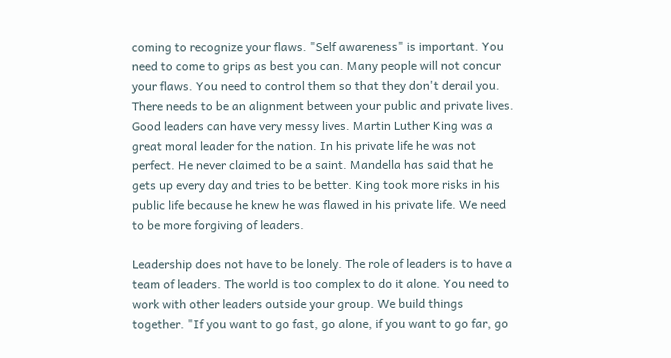coming to recognize your flaws. "Self awareness" is important. You need to come to grips as best you can. Many people will not concur your flaws. You need to control them so that they don't derail you. There needs to be an alignment between your public and private lives. Good leaders can have very messy lives. Martin Luther King was a great moral leader for the nation. In his private life he was not perfect. He never claimed to be a saint. Mandella has said that he gets up every day and tries to be better. King took more risks in his public life because he knew he was flawed in his private life. We need to be more forgiving of leaders.

Leadership does not have to be lonely. The role of leaders is to have a team of leaders. The world is too complex to do it alone. You need to work with other leaders outside your group. We build things together. "If you want to go fast, go alone, if you want to go far, go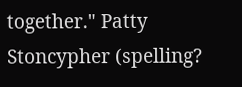together." Patty Stoncypher (spelling?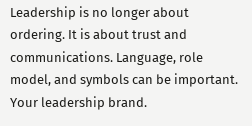Leadership is no longer about ordering. It is about trust and communications. Language, role model, and symbols can be important. Your leadership brand.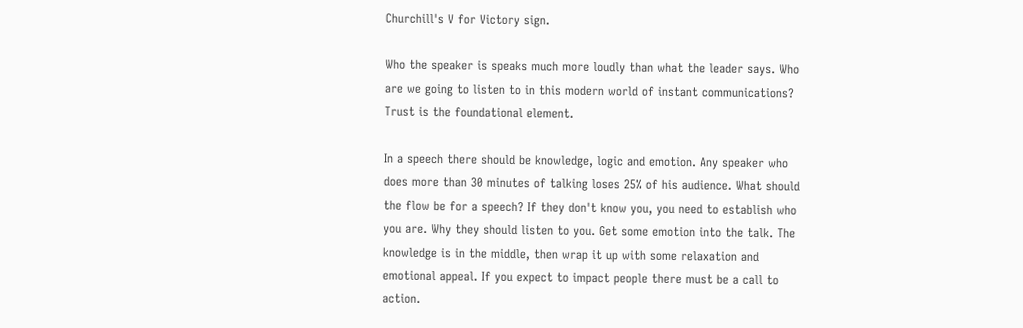Churchill's V for Victory sign.

Who the speaker is speaks much more loudly than what the leader says. Who are we going to listen to in this modern world of instant communications? Trust is the foundational element.

In a speech there should be knowledge, logic and emotion. Any speaker who does more than 30 minutes of talking loses 25% of his audience. What should the flow be for a speech? If they don't know you, you need to establish who you are. Why they should listen to you. Get some emotion into the talk. The knowledge is in the middle, then wrap it up with some relaxation and emotional appeal. If you expect to impact people there must be a call to action.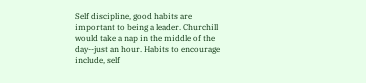Self discipline, good habits are important to being a leader. Churchill would take a nap in the middle of the day--just an hour. Habits to encourage include, self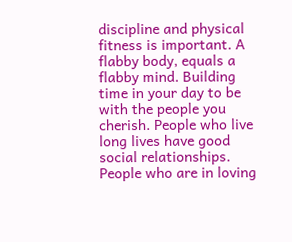discipline and physical fitness is important. A flabby body, equals a flabby mind. Building time in your day to be with the people you cherish. People who live long lives have good social relationships. People who are in loving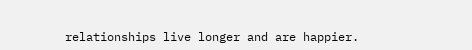relationships live longer and are happier.